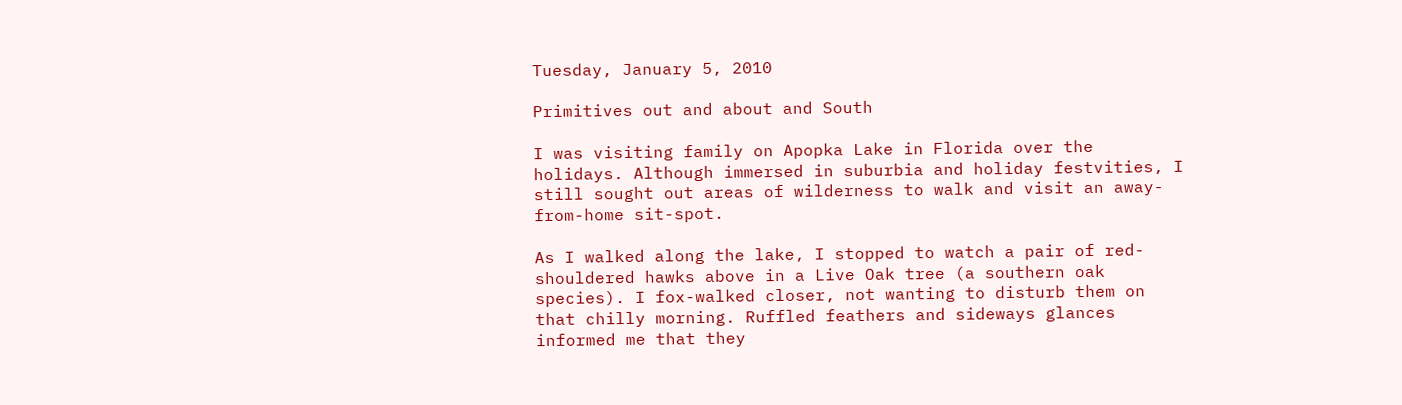Tuesday, January 5, 2010

Primitives out and about and South

I was visiting family on Apopka Lake in Florida over the holidays. Although immersed in suburbia and holiday festvities, I still sought out areas of wilderness to walk and visit an away-from-home sit-spot.

As I walked along the lake, I stopped to watch a pair of red-shouldered hawks above in a Live Oak tree (a southern oak species). I fox-walked closer, not wanting to disturb them on that chilly morning. Ruffled feathers and sideways glances informed me that they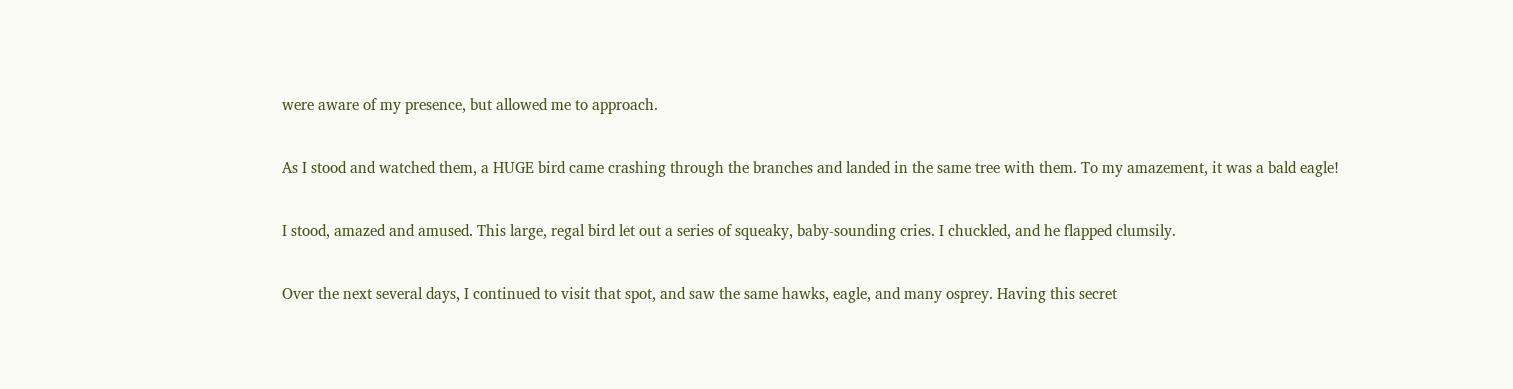were aware of my presence, but allowed me to approach.

As I stood and watched them, a HUGE bird came crashing through the branches and landed in the same tree with them. To my amazement, it was a bald eagle!

I stood, amazed and amused. This large, regal bird let out a series of squeaky, baby-sounding cries. I chuckled, and he flapped clumsily.

Over the next several days, I continued to visit that spot, and saw the same hawks, eagle, and many osprey. Having this secret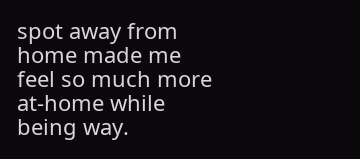spot away from home made me feel so much more at-home while being way.